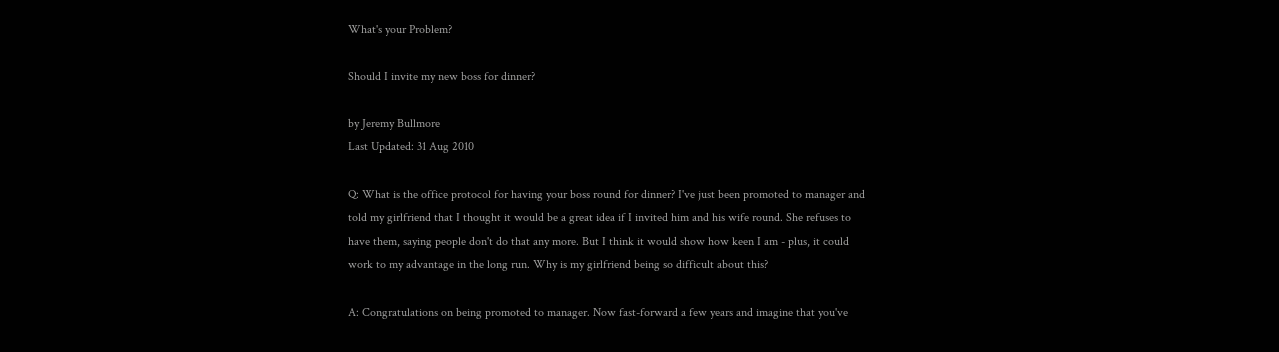What's your Problem?

Should I invite my new boss for dinner?

by Jeremy Bullmore
Last Updated: 31 Aug 2010

Q: What is the office protocol for having your boss round for dinner? I've just been promoted to manager and told my girlfriend that I thought it would be a great idea if I invited him and his wife round. She refuses to have them, saying people don't do that any more. But I think it would show how keen I am - plus, it could work to my advantage in the long run. Why is my girlfriend being so difficult about this?

A: Congratulations on being promoted to manager. Now fast-forward a few years and imagine that you've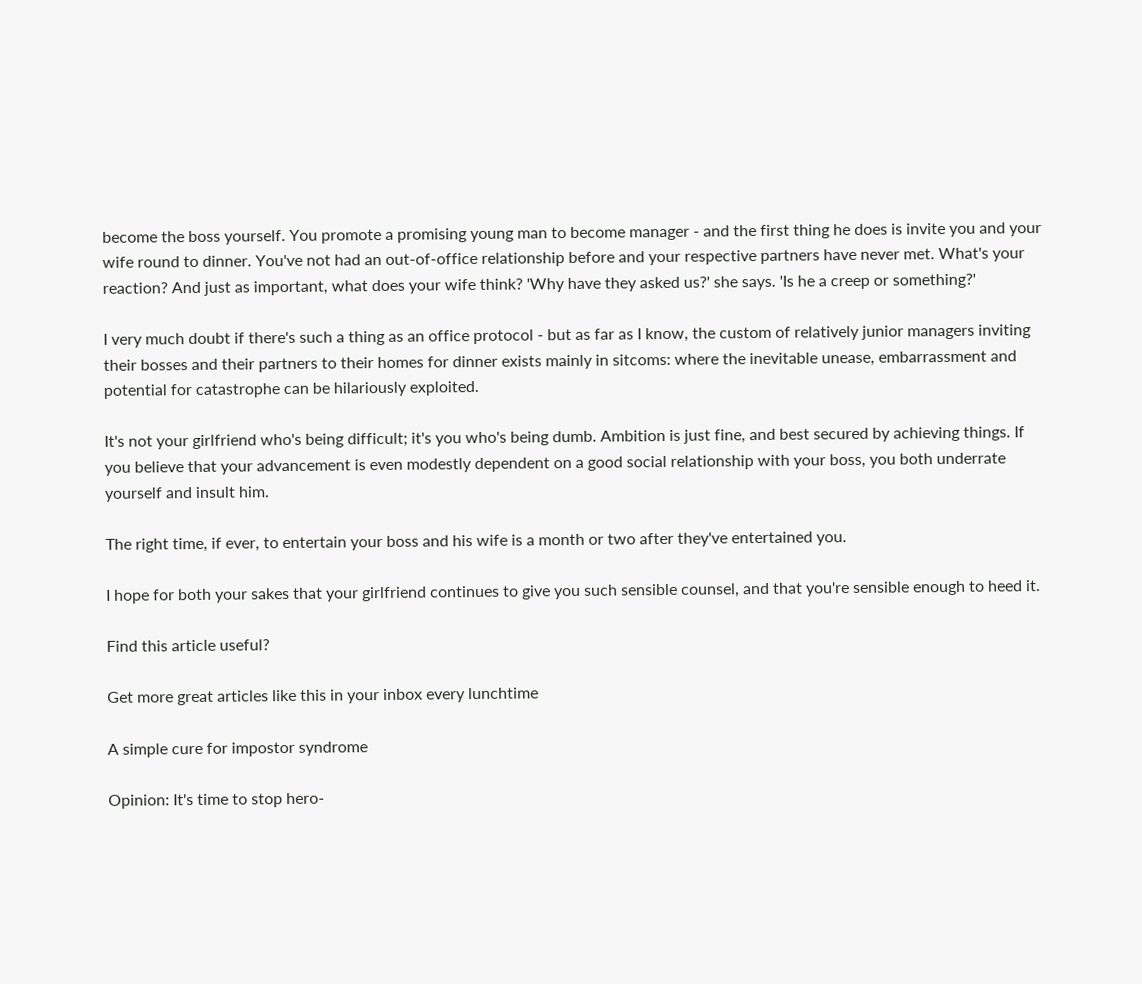become the boss yourself. You promote a promising young man to become manager - and the first thing he does is invite you and your wife round to dinner. You've not had an out-of-office relationship before and your respective partners have never met. What's your reaction? And just as important, what does your wife think? 'Why have they asked us?' she says. 'Is he a creep or something?'

I very much doubt if there's such a thing as an office protocol - but as far as I know, the custom of relatively junior managers inviting their bosses and their partners to their homes for dinner exists mainly in sitcoms: where the inevitable unease, embarrassment and potential for catastrophe can be hilariously exploited.

It's not your girlfriend who's being difficult; it's you who's being dumb. Ambition is just fine, and best secured by achieving things. If you believe that your advancement is even modestly dependent on a good social relationship with your boss, you both underrate yourself and insult him.

The right time, if ever, to entertain your boss and his wife is a month or two after they've entertained you.

I hope for both your sakes that your girlfriend continues to give you such sensible counsel, and that you're sensible enough to heed it.

Find this article useful?

Get more great articles like this in your inbox every lunchtime

A simple cure for impostor syndrome

Opinion: It's time to stop hero-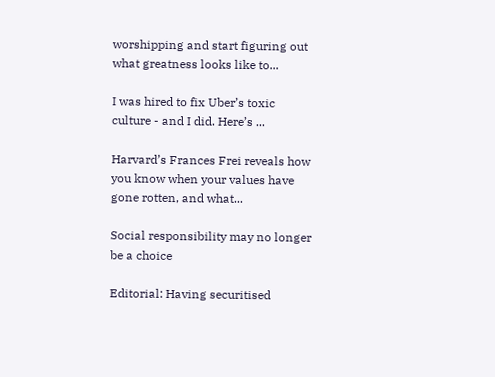worshipping and start figuring out what greatness looks like to...

I was hired to fix Uber’s toxic culture - and I did. Here’s ...

Harvard’s Frances Frei reveals how you know when your values have gone rotten, and what...

Social responsibility may no longer be a choice

Editorial: Having securitised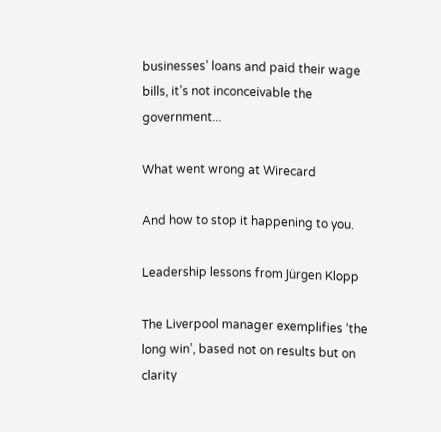businesses’ loans and paid their wage bills, it’s not inconceivable the government...

What went wrong at Wirecard

And how to stop it happening to you.

Leadership lessons from Jürgen Klopp

The Liverpool manager exemplifies ‘the long win’, based not on results but on clarity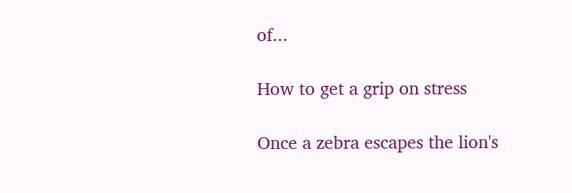of...

How to get a grip on stress

Once a zebra escapes the lion's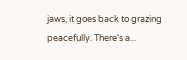jaws, it goes back to grazing peacefully. There's a...